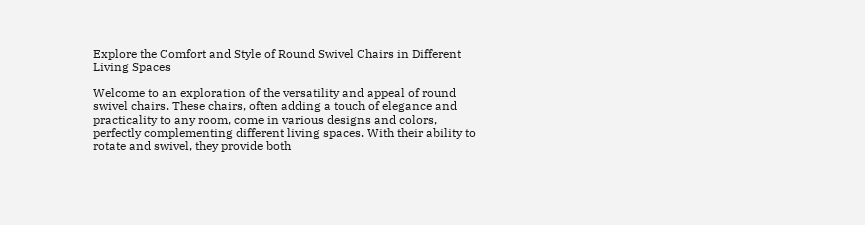Explore the Comfort and Style of Round Swivel Chairs in Different Living Spaces

Welcome to an exploration of the versatility and appeal of round swivel chairs. These chairs, often adding a touch of elegance and practicality to any room, come in various designs and colors, perfectly complementing different living spaces. With their ability to rotate and swivel, they provide both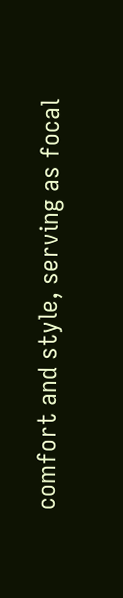comfort and style, serving as focal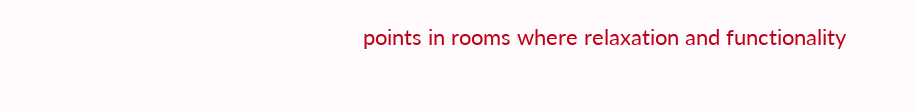points in rooms where relaxation and functionality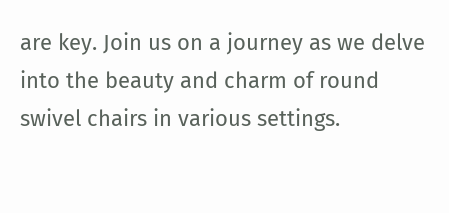are key. Join us on a journey as we delve into the beauty and charm of round swivel chairs in various settings.